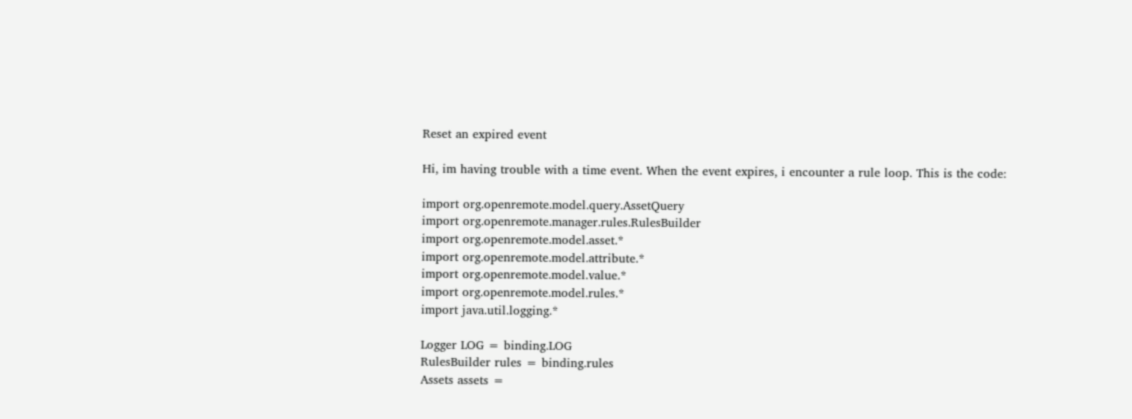Reset an expired event

Hi, im having trouble with a time event. When the event expires, i encounter a rule loop. This is the code:

import org.openremote.model.query.AssetQuery
import org.openremote.manager.rules.RulesBuilder
import org.openremote.model.asset.*
import org.openremote.model.attribute.*
import org.openremote.model.value.*
import org.openremote.model.rules.*
import java.util.logging.*

Logger LOG = binding.LOG
RulesBuilder rules = binding.rules
Assets assets =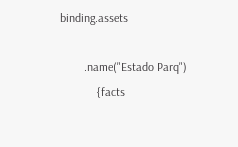binding.assets

        .name("Estado Parq")
            {facts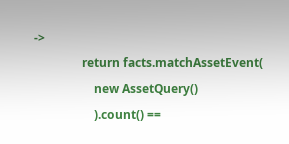->
                return facts.matchAssetEvent(
                    new AssetQuery()
                    ).count() ==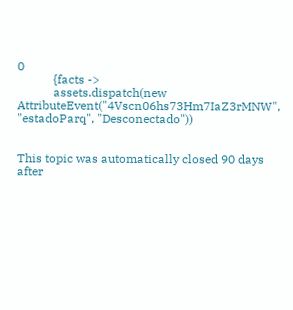0
            {facts ->
            assets.dispatch(new AttributeEvent("4Vscn06hs73Hm7IaZ3rMNW", "estadoParq", "Desconectado"))


This topic was automatically closed 90 days after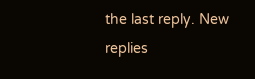the last reply. New replies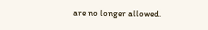are no longer allowed.